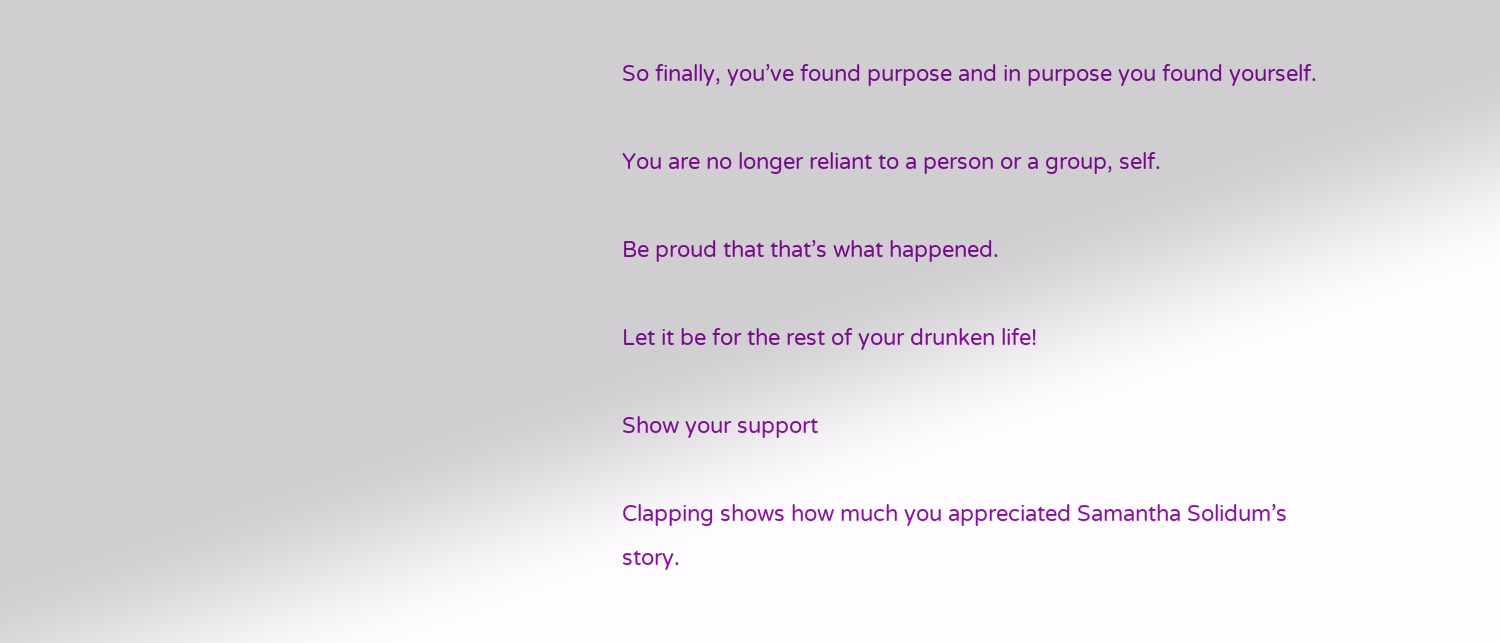So finally, you’ve found purpose and in purpose you found yourself.

You are no longer reliant to a person or a group, self.

Be proud that that’s what happened.

Let it be for the rest of your drunken life!

Show your support

Clapping shows how much you appreciated Samantha Solidum’s story.